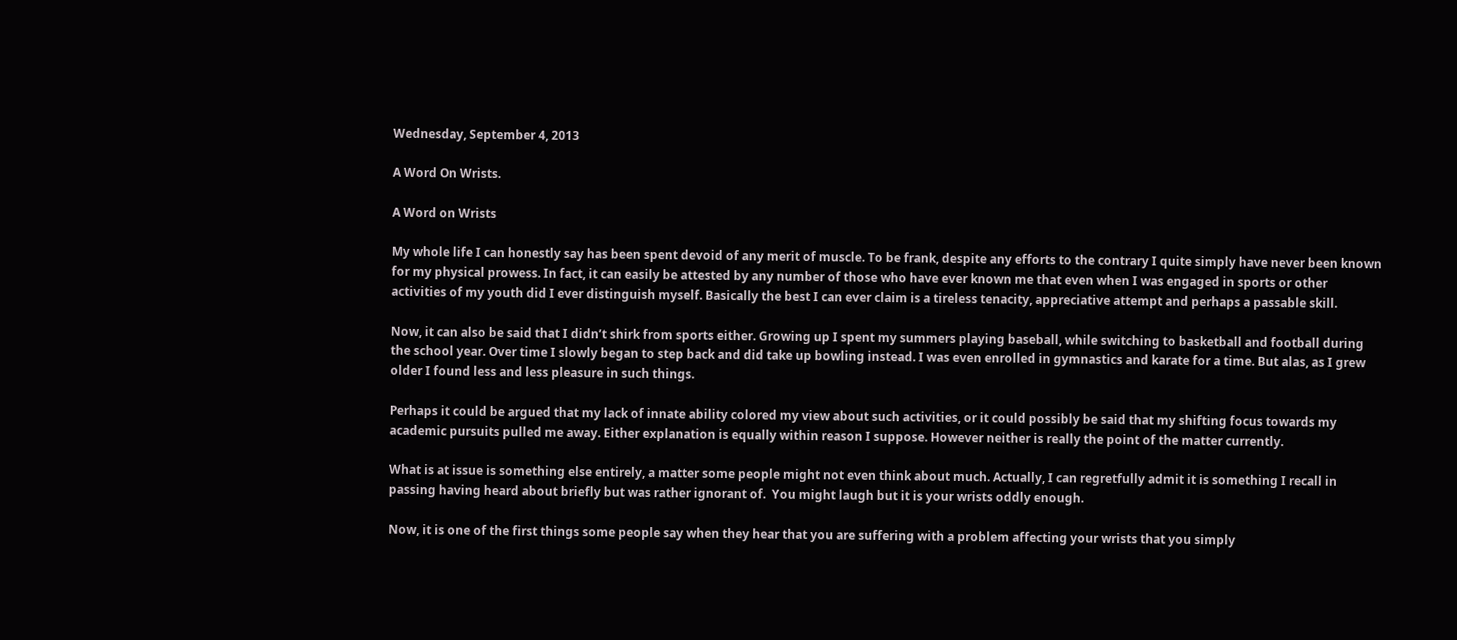Wednesday, September 4, 2013

A Word On Wrists.

A Word on Wrists

My whole life I can honestly say has been spent devoid of any merit of muscle. To be frank, despite any efforts to the contrary I quite simply have never been known for my physical prowess. In fact, it can easily be attested by any number of those who have ever known me that even when I was engaged in sports or other activities of my youth did I ever distinguish myself. Basically the best I can ever claim is a tireless tenacity, appreciative attempt and perhaps a passable skill.

Now, it can also be said that I didn’t shirk from sports either. Growing up I spent my summers playing baseball, while switching to basketball and football during the school year. Over time I slowly began to step back and did take up bowling instead. I was even enrolled in gymnastics and karate for a time. But alas, as I grew older I found less and less pleasure in such things.

Perhaps it could be argued that my lack of innate ability colored my view about such activities, or it could possibly be said that my shifting focus towards my academic pursuits pulled me away. Either explanation is equally within reason I suppose. However neither is really the point of the matter currently.

What is at issue is something else entirely, a matter some people might not even think about much. Actually, I can regretfully admit it is something I recall in passing having heard about briefly but was rather ignorant of.  You might laugh but it is your wrists oddly enough.

Now, it is one of the first things some people say when they hear that you are suffering with a problem affecting your wrists that you simply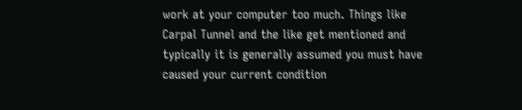work at your computer too much. Things like Carpal Tunnel and the like get mentioned and typically it is generally assumed you must have caused your current condition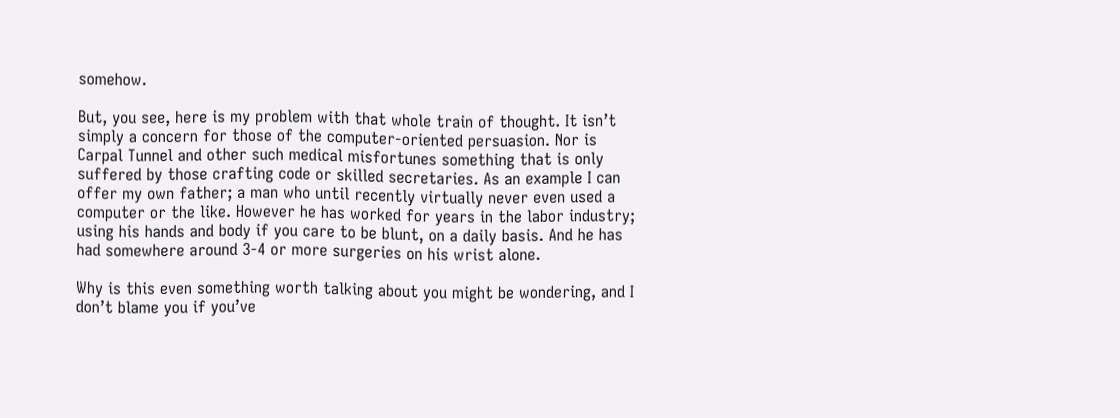somehow.

But, you see, here is my problem with that whole train of thought. It isn’t simply a concern for those of the computer-oriented persuasion. Nor is Carpal Tunnel and other such medical misfortunes something that is only suffered by those crafting code or skilled secretaries. As an example I can offer my own father; a man who until recently virtually never even used a computer or the like. However he has worked for years in the labor industry; using his hands and body if you care to be blunt, on a daily basis. And he has had somewhere around 3-4 or more surgeries on his wrist alone.

Why is this even something worth talking about you might be wondering, and I don’t blame you if you’ve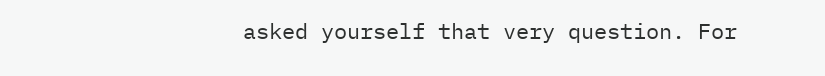asked yourself that very question. For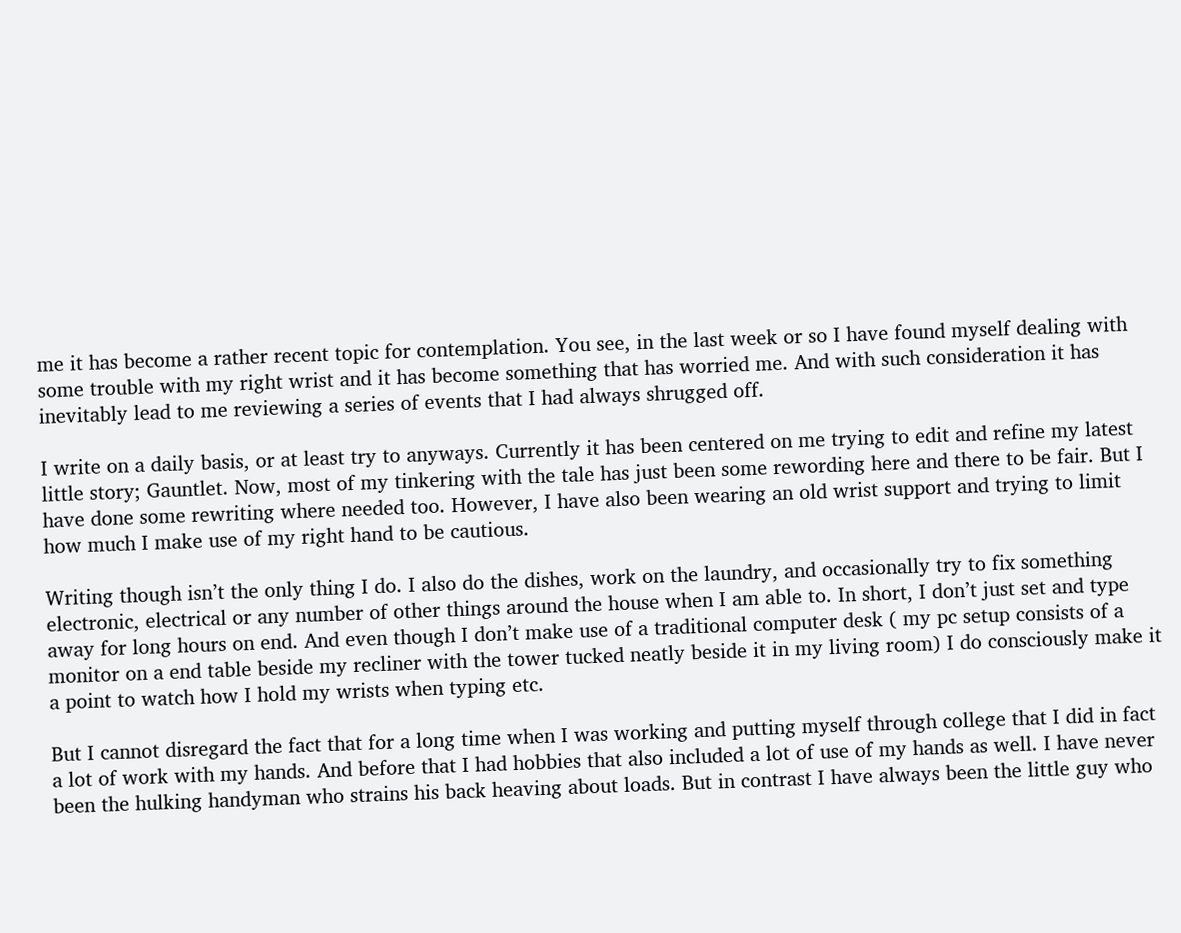me it has become a rather recent topic for contemplation. You see, in the last week or so I have found myself dealing with some trouble with my right wrist and it has become something that has worried me. And with such consideration it has inevitably lead to me reviewing a series of events that I had always shrugged off.

I write on a daily basis, or at least try to anyways. Currently it has been centered on me trying to edit and refine my latest little story; Gauntlet. Now, most of my tinkering with the tale has just been some rewording here and there to be fair. But I have done some rewriting where needed too. However, I have also been wearing an old wrist support and trying to limit how much I make use of my right hand to be cautious.

Writing though isn’t the only thing I do. I also do the dishes, work on the laundry, and occasionally try to fix something electronic, electrical or any number of other things around the house when I am able to. In short, I don’t just set and type away for long hours on end. And even though I don’t make use of a traditional computer desk ( my pc setup consists of a monitor on a end table beside my recliner with the tower tucked neatly beside it in my living room) I do consciously make it a point to watch how I hold my wrists when typing etc.

But I cannot disregard the fact that for a long time when I was working and putting myself through college that I did in fact a lot of work with my hands. And before that I had hobbies that also included a lot of use of my hands as well. I have never been the hulking handyman who strains his back heaving about loads. But in contrast I have always been the little guy who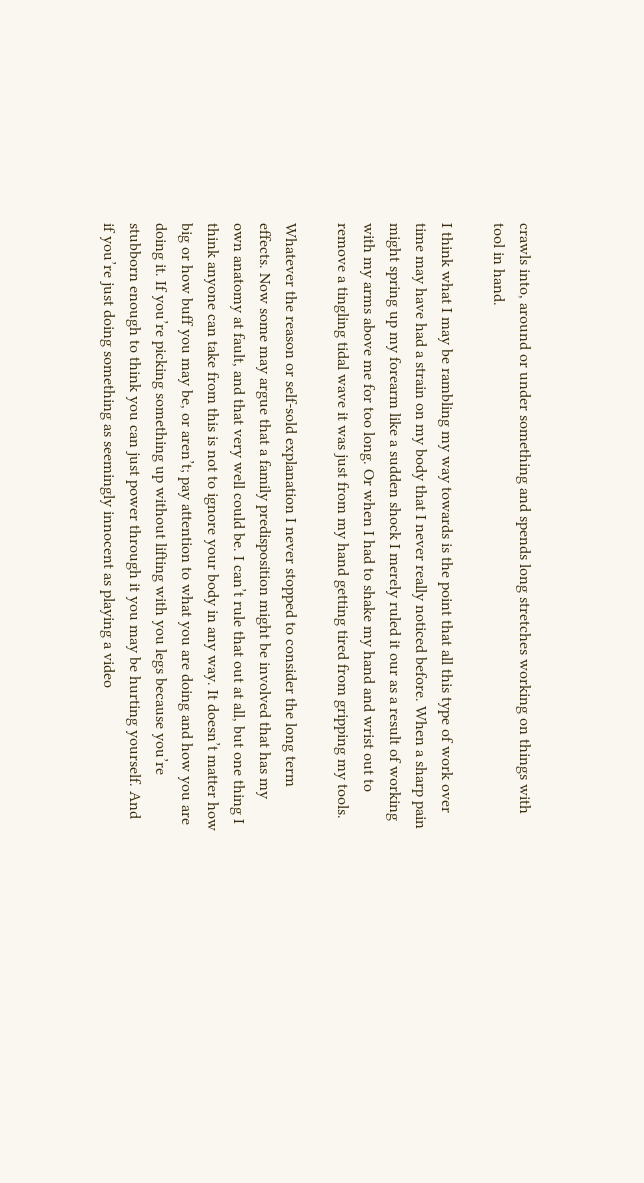crawls into, around or under something and spends long stretches working on things with tool in hand.

I think what I may be rambling my way towards is the point that all this type of work over time may have had a strain on my body that I never really noticed before. When a sharp pain might spring up my forearm like a sudden shock I merely ruled it our as a result of working with my arms above me for too long. Or when I had to shake my hand and wrist out to remove a tingling tidal wave it was just from my hand getting tired from gripping my tools.

Whatever the reason or self-sold explanation I never stopped to consider the long term effects. Now some may argue that a family predisposition might be involved that has my own anatomy at fault, and that very well could be. I can’t rule that out at all, but one thing I think anyone can take from this is not to ignore your body in any way. It doesn’t matter how big or how buff you may be, or aren’t; pay attention to what you are doing and how you are doing it. If you’re picking something up without lifting with you legs because you’re stubborn enough to think you can just power through it you may be hurting yourself. And if you’re just doing something as seemingly innocent as playing a video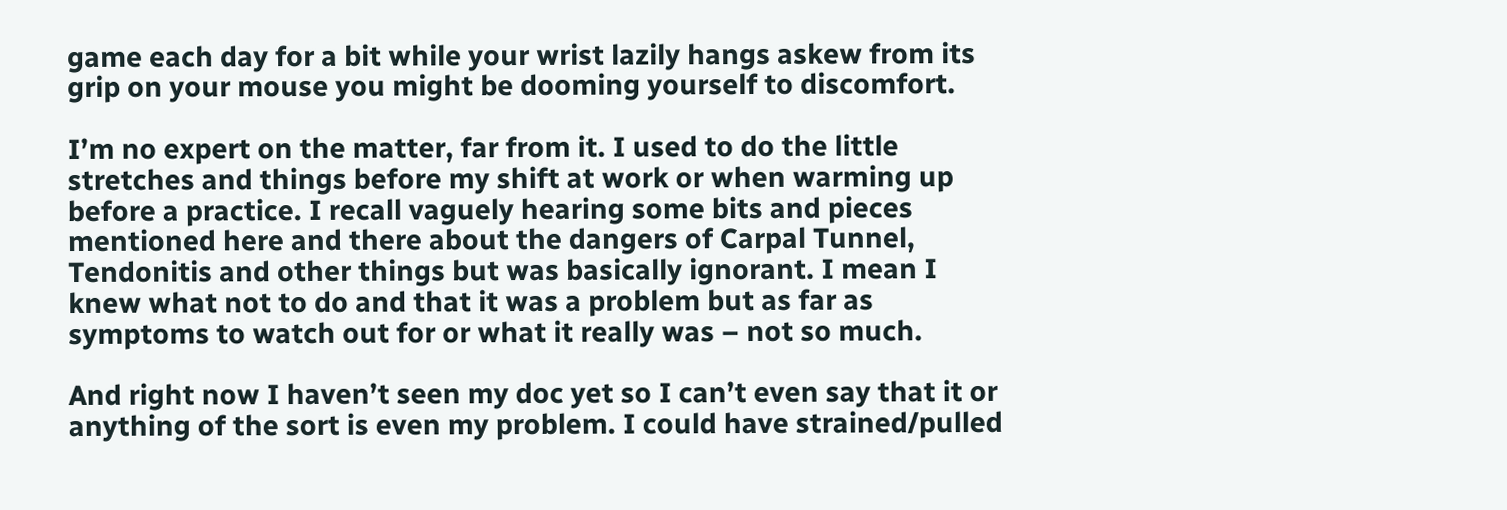game each day for a bit while your wrist lazily hangs askew from its grip on your mouse you might be dooming yourself to discomfort.

I’m no expert on the matter, far from it. I used to do the little stretches and things before my shift at work or when warming up before a practice. I recall vaguely hearing some bits and pieces mentioned here and there about the dangers of Carpal Tunnel, Tendonitis and other things but was basically ignorant. I mean I knew what not to do and that it was a problem but as far as symptoms to watch out for or what it really was – not so much.

And right now I haven’t seen my doc yet so I can’t even say that it or anything of the sort is even my problem. I could have strained/pulled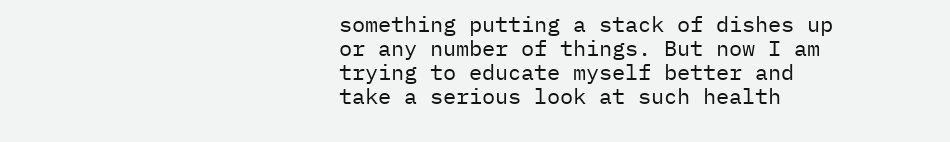something putting a stack of dishes up or any number of things. But now I am trying to educate myself better and take a serious look at such health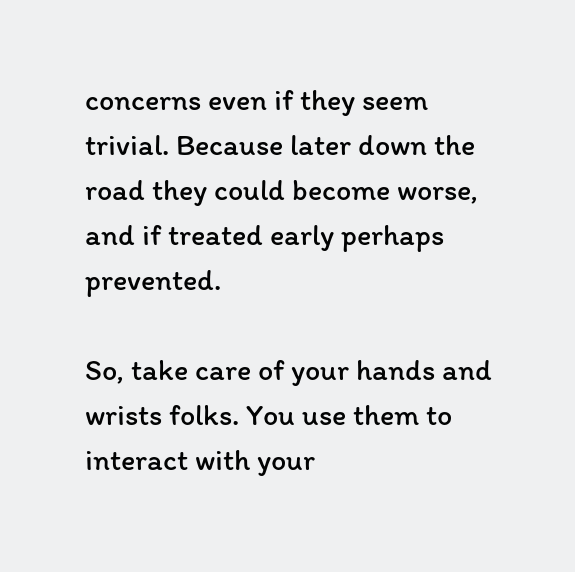concerns even if they seem trivial. Because later down the road they could become worse, and if treated early perhaps prevented.

So, take care of your hands and wrists folks. You use them to interact with your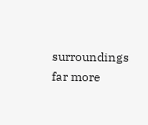surroundings far more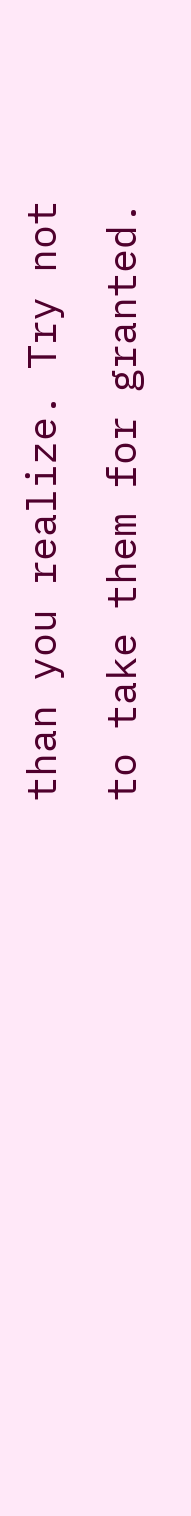than you realize. Try not to take them for granted.